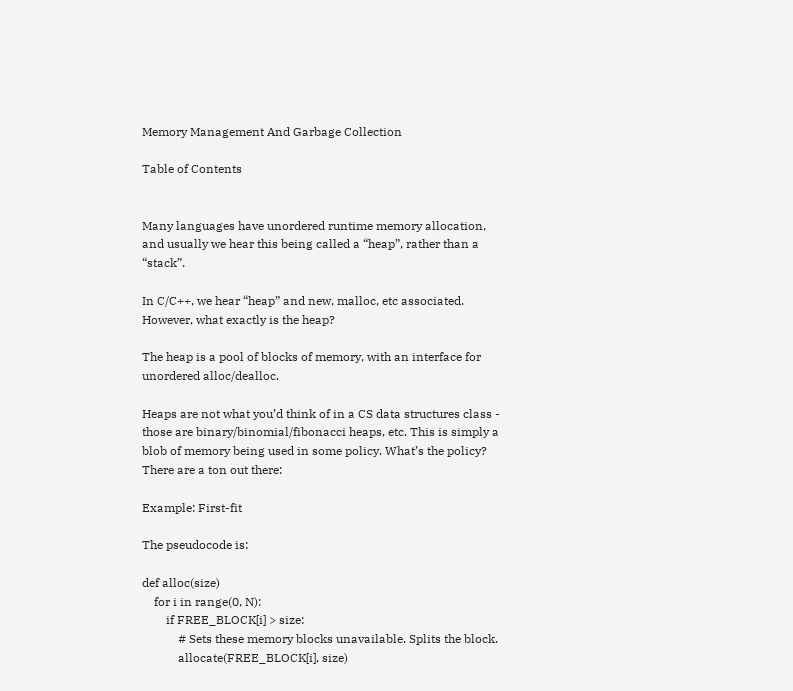Memory Management And Garbage Collection

Table of Contents


Many languages have unordered runtime memory allocation, and usually we hear this being called a “heap”, rather than a “stack”.

In C/C++, we hear “heap” and new, malloc, etc associated. However, what exactly is the heap?

The heap is a pool of blocks of memory, with an interface for unordered alloc/dealloc.

Heaps are not what you’d think of in a CS data structures class - those are binary/binomial/fibonacci heaps, etc. This is simply a blob of memory being used in some policy. What’s the policy? There are a ton out there:

Example: First-fit

The pseudocode is:

def alloc(size)
    for i in range(0, N):
        if FREE_BLOCK[i] > size:
            # Sets these memory blocks unavailable. Splits the block.
            allocate(FREE_BLOCK[i], size)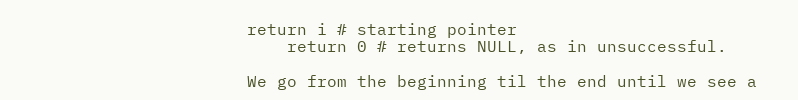return i # starting pointer
    return 0 # returns NULL, as in unsuccessful.

We go from the beginning til the end until we see a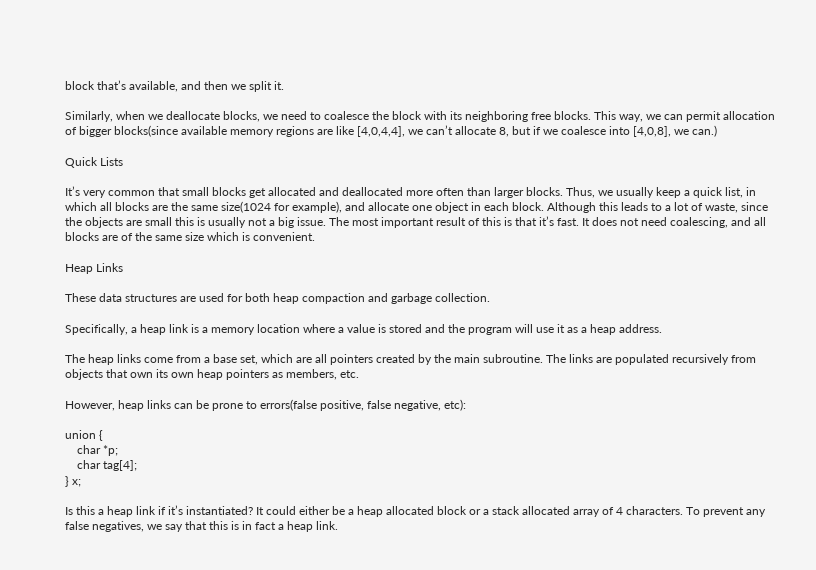block that’s available, and then we split it.

Similarly, when we deallocate blocks, we need to coalesce the block with its neighboring free blocks. This way, we can permit allocation of bigger blocks(since available memory regions are like [4,0,4,4], we can’t allocate 8, but if we coalesce into [4,0,8], we can.)

Quick Lists

It’s very common that small blocks get allocated and deallocated more often than larger blocks. Thus, we usually keep a quick list, in which all blocks are the same size(1024 for example), and allocate one object in each block. Although this leads to a lot of waste, since the objects are small this is usually not a big issue. The most important result of this is that it’s fast. It does not need coalescing, and all blocks are of the same size which is convenient.

Heap Links

These data structures are used for both heap compaction and garbage collection.

Specifically, a heap link is a memory location where a value is stored and the program will use it as a heap address.

The heap links come from a base set, which are all pointers created by the main subroutine. The links are populated recursively from objects that own its own heap pointers as members, etc.

However, heap links can be prone to errors(false positive, false negative, etc):

union {
    char *p;
    char tag[4];
} x;

Is this a heap link if it’s instantiated? It could either be a heap allocated block or a stack allocated array of 4 characters. To prevent any false negatives, we say that this is in fact a heap link.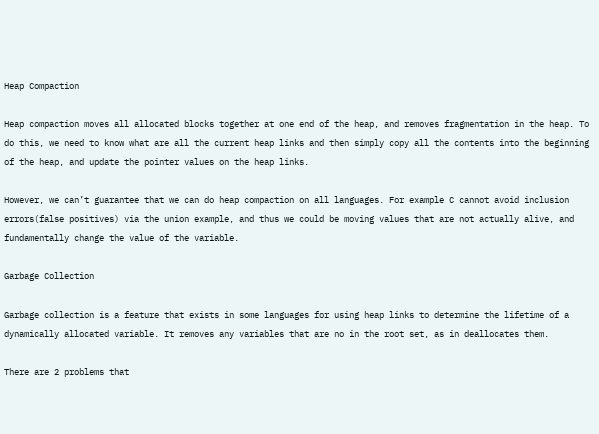Heap Compaction

Heap compaction moves all allocated blocks together at one end of the heap, and removes fragmentation in the heap. To do this, we need to know what are all the current heap links and then simply copy all the contents into the beginning of the heap, and update the pointer values on the heap links.

However, we can’t guarantee that we can do heap compaction on all languages. For example C cannot avoid inclusion errors(false positives) via the union example, and thus we could be moving values that are not actually alive, and fundamentally change the value of the variable.

Garbage Collection

Garbage collection is a feature that exists in some languages for using heap links to determine the lifetime of a dynamically allocated variable. It removes any variables that are no in the root set, as in deallocates them.

There are 2 problems that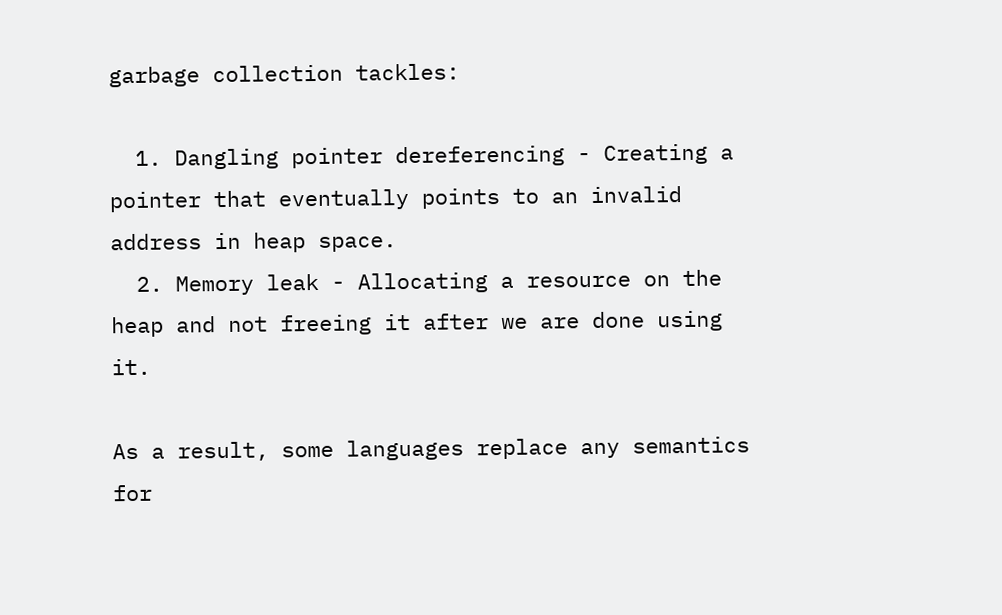garbage collection tackles:

  1. Dangling pointer dereferencing - Creating a pointer that eventually points to an invalid address in heap space.
  2. Memory leak - Allocating a resource on the heap and not freeing it after we are done using it.

As a result, some languages replace any semantics for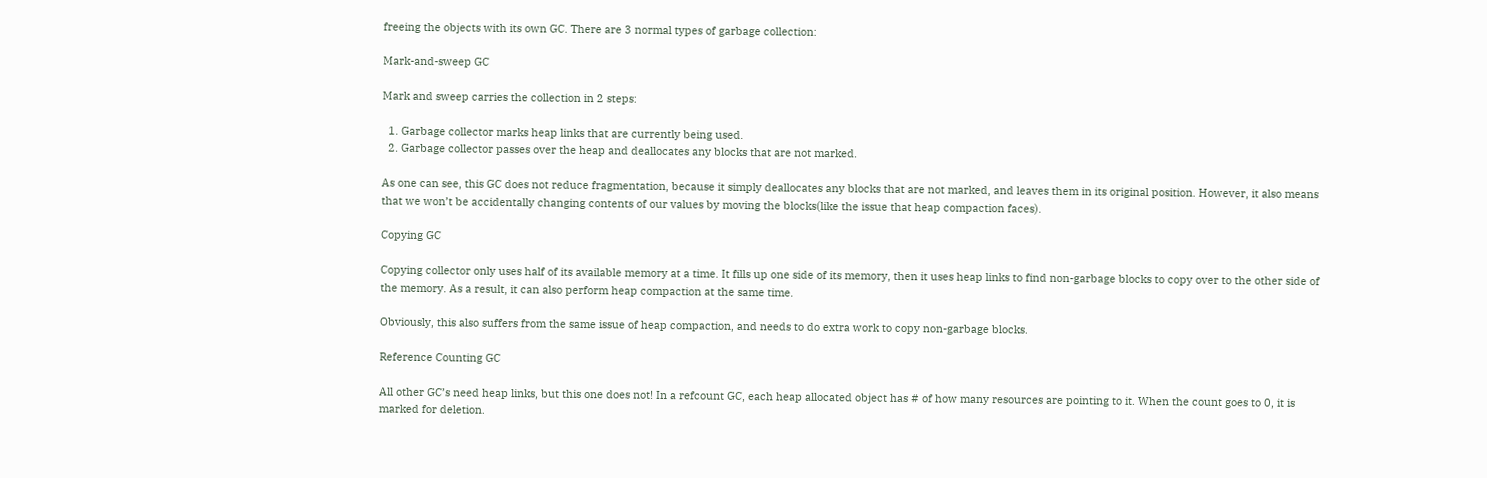freeing the objects with its own GC. There are 3 normal types of garbage collection:

Mark-and-sweep GC

Mark and sweep carries the collection in 2 steps:

  1. Garbage collector marks heap links that are currently being used.
  2. Garbage collector passes over the heap and deallocates any blocks that are not marked.

As one can see, this GC does not reduce fragmentation, because it simply deallocates any blocks that are not marked, and leaves them in its original position. However, it also means that we won’t be accidentally changing contents of our values by moving the blocks(like the issue that heap compaction faces).

Copying GC

Copying collector only uses half of its available memory at a time. It fills up one side of its memory, then it uses heap links to find non-garbage blocks to copy over to the other side of the memory. As a result, it can also perform heap compaction at the same time.

Obviously, this also suffers from the same issue of heap compaction, and needs to do extra work to copy non-garbage blocks.

Reference Counting GC

All other GC’s need heap links, but this one does not! In a refcount GC, each heap allocated object has # of how many resources are pointing to it. When the count goes to 0, it is marked for deletion.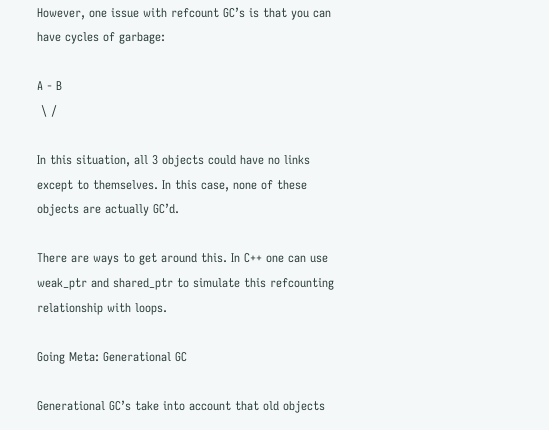However, one issue with refcount GC’s is that you can have cycles of garbage:

A - B
 \ /

In this situation, all 3 objects could have no links except to themselves. In this case, none of these objects are actually GC’d.

There are ways to get around this. In C++ one can use weak_ptr and shared_ptr to simulate this refcounting relationship with loops.

Going Meta: Generational GC

Generational GC’s take into account that old objects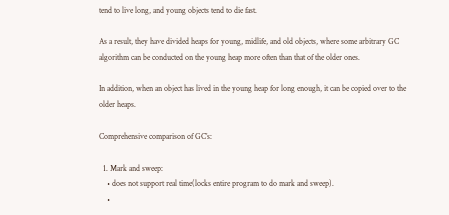tend to live long, and young objects tend to die fast.

As a result, they have divided heaps for young, midlife, and old objects, where some arbitrary GC algorithm can be conducted on the young heap more often than that of the older ones.

In addition, when an object has lived in the young heap for long enough, it can be copied over to the older heaps.

Comprehensive comparison of GC’s:

  1. Mark and sweep:
    • does not support real time(locks entire program to do mark and sweep).
    •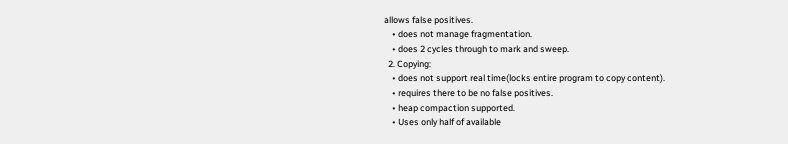allows false positives.
    • does not manage fragmentation.
    • does 2 cycles through to mark and sweep.
  2. Copying:
    • does not support real time(locks entire program to copy content).
    • requires there to be no false positives.
    • heap compaction supported.
    • Uses only half of available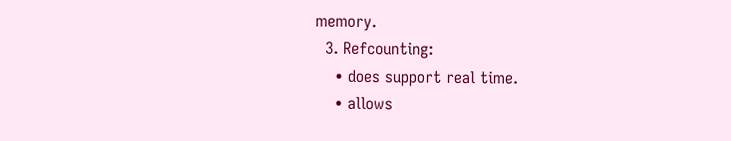memory.
  3. Refcounting:
    • does support real time.
    • allows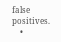false positives.
    •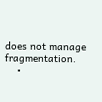does not manage fragmentation.
    •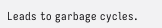Leads to garbage cycles.